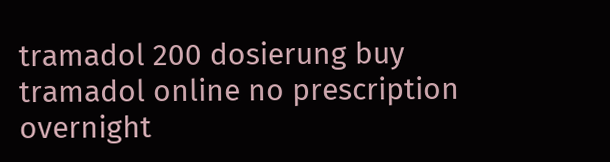tramadol 200 dosierung buy tramadol online no prescription overnight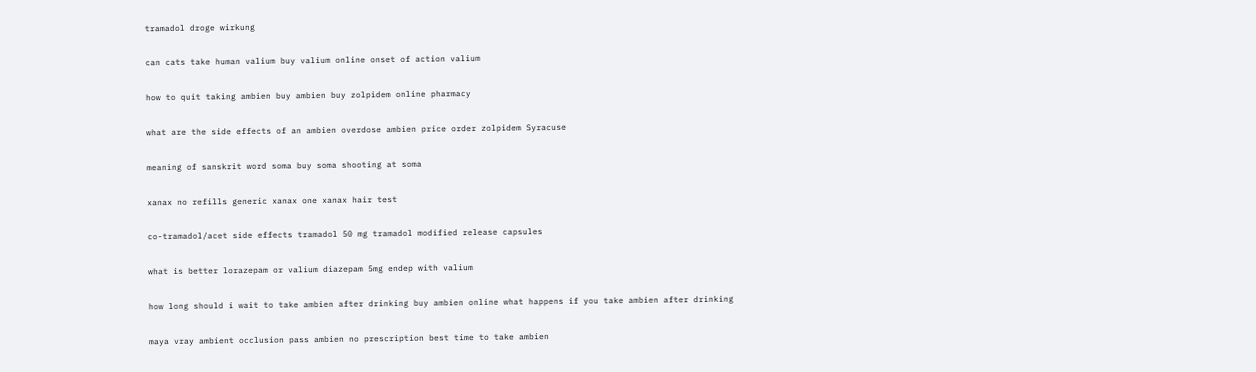tramadol droge wirkung

can cats take human valium buy valium online onset of action valium

how to quit taking ambien buy ambien buy zolpidem online pharmacy

what are the side effects of an ambien overdose ambien price order zolpidem Syracuse

meaning of sanskrit word soma buy soma shooting at soma

xanax no refills generic xanax one xanax hair test

co-tramadol/acet side effects tramadol 50 mg tramadol modified release capsules

what is better lorazepam or valium diazepam 5mg endep with valium

how long should i wait to take ambien after drinking buy ambien online what happens if you take ambien after drinking

maya vray ambient occlusion pass ambien no prescription best time to take ambien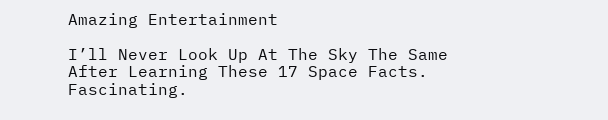Amazing Entertainment

I’ll Never Look Up At The Sky The Same After Learning These 17 Space Facts. Fascinating.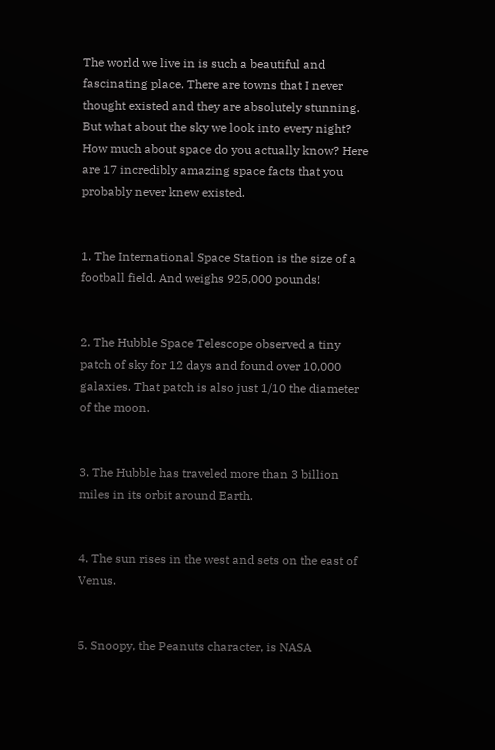The world we live in is such a beautiful and fascinating place. There are towns that I never thought existed and they are absolutely stunning. But what about the sky we look into every night? How much about space do you actually know? Here are 17 incredibly amazing space facts that you probably never knew existed.


1. The International Space Station is the size of a football field. And weighs 925,000 pounds!


2. The Hubble Space Telescope observed a tiny patch of sky for 12 days and found over 10,000 galaxies. That patch is also just 1/10 the diameter of the moon.


3. The Hubble has traveled more than 3 billion miles in its orbit around Earth.


4. The sun rises in the west and sets on the east of Venus.


5. Snoopy, the Peanuts character, is NASA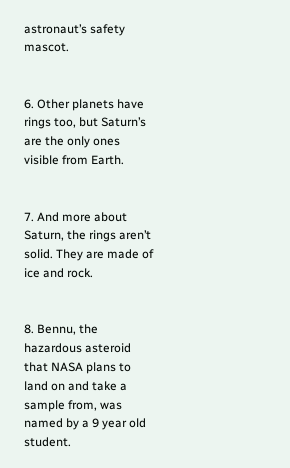astronaut’s safety mascot.


6. Other planets have rings too, but Saturn’s are the only ones visible from Earth.


7. And more about Saturn, the rings aren’t solid. They are made of ice and rock.


8. Bennu, the hazardous asteroid that NASA plans to land on and take a sample from, was named by a 9 year old student.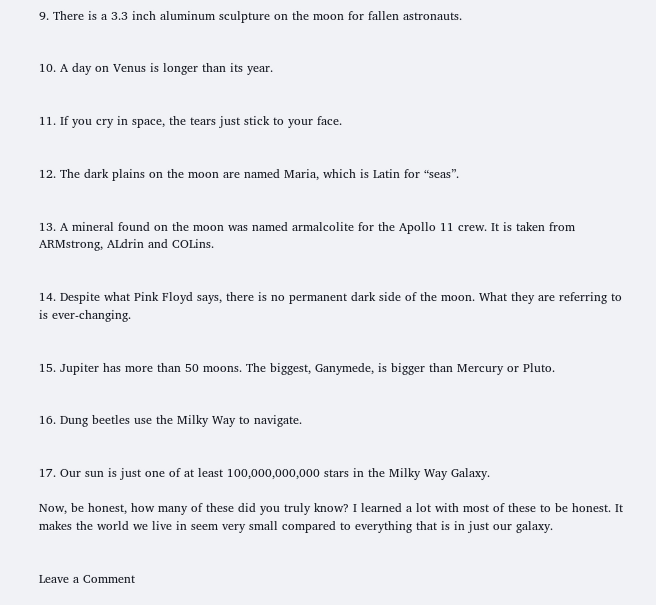9. There is a 3.3 inch aluminum sculpture on the moon for fallen astronauts.


10. A day on Venus is longer than its year.


11. If you cry in space, the tears just stick to your face.


12. The dark plains on the moon are named Maria, which is Latin for “seas”.


13. A mineral found on the moon was named armalcolite for the Apollo 11 crew. It is taken from ARMstrong, ALdrin and COLins.


14. Despite what Pink Floyd says, there is no permanent dark side of the moon. What they are referring to is ever-changing.


15. Jupiter has more than 50 moons. The biggest, Ganymede, is bigger than Mercury or Pluto.


16. Dung beetles use the Milky Way to navigate.


17. Our sun is just one of at least 100,000,000,000 stars in the Milky Way Galaxy.

Now, be honest, how many of these did you truly know? I learned a lot with most of these to be honest. It makes the world we live in seem very small compared to everything that is in just our galaxy.


Leave a Comment